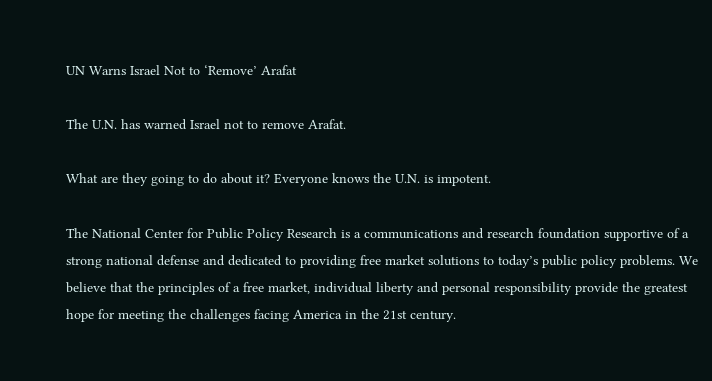UN Warns Israel Not to ‘Remove’ Arafat

The U.N. has warned Israel not to remove Arafat.

What are they going to do about it? Everyone knows the U.N. is impotent.

The National Center for Public Policy Research is a communications and research foundation supportive of a strong national defense and dedicated to providing free market solutions to today’s public policy problems. We believe that the principles of a free market, individual liberty and personal responsibility provide the greatest hope for meeting the challenges facing America in the 21st century.